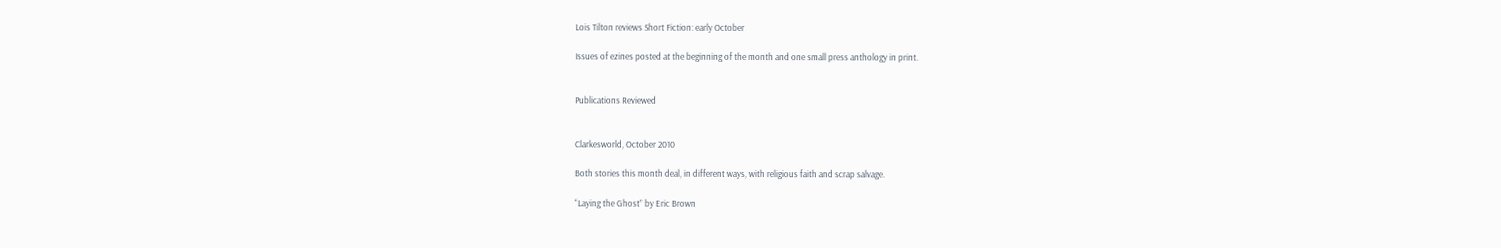Lois Tilton reviews Short Fiction: early October

Issues of ezines posted at the beginning of the month and one small press anthology in print.


Publications Reviewed


Clarkesworld, October 2010

Both stories this month deal, in different ways, with religious faith and scrap salvage.

“Laying the Ghost” by Eric Brown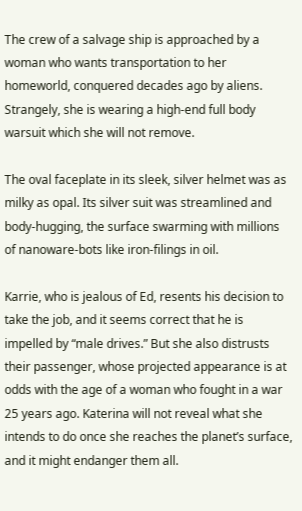The crew of a salvage ship is approached by a woman who wants transportation to her homeworld, conquered decades ago by aliens. Strangely, she is wearing a high-end full body warsuit which she will not remove.

The oval faceplate in its sleek, silver helmet was as milky as opal. Its silver suit was streamlined and body-hugging, the surface swarming with millions of nanoware-bots like iron-filings in oil.

Karrie, who is jealous of Ed, resents his decision to take the job, and it seems correct that he is impelled by “male drives.” But she also distrusts their passenger, whose projected appearance is at odds with the age of a woman who fought in a war 25 years ago. Katerina will not reveal what she intends to do once she reaches the planet’s surface, and it might endanger them all.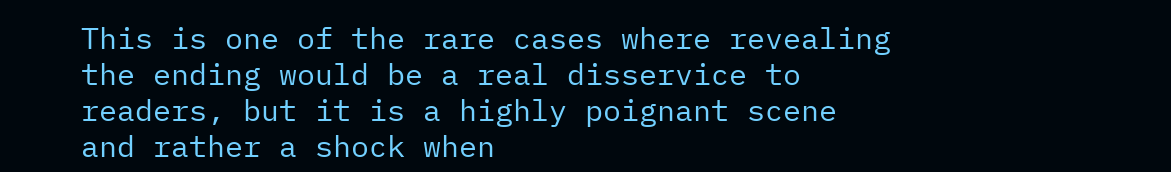This is one of the rare cases where revealing the ending would be a real disservice to readers, but it is a highly poignant scene and rather a shock when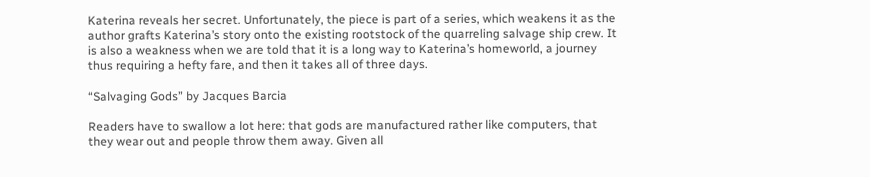Katerina reveals her secret. Unfortunately, the piece is part of a series, which weakens it as the author grafts Katerina’s story onto the existing rootstock of the quarreling salvage ship crew. It is also a weakness when we are told that it is a long way to Katerina’s homeworld, a journey thus requiring a hefty fare, and then it takes all of three days.

“Salvaging Gods” by Jacques Barcia

Readers have to swallow a lot here: that gods are manufactured rather like computers, that they wear out and people throw them away. Given all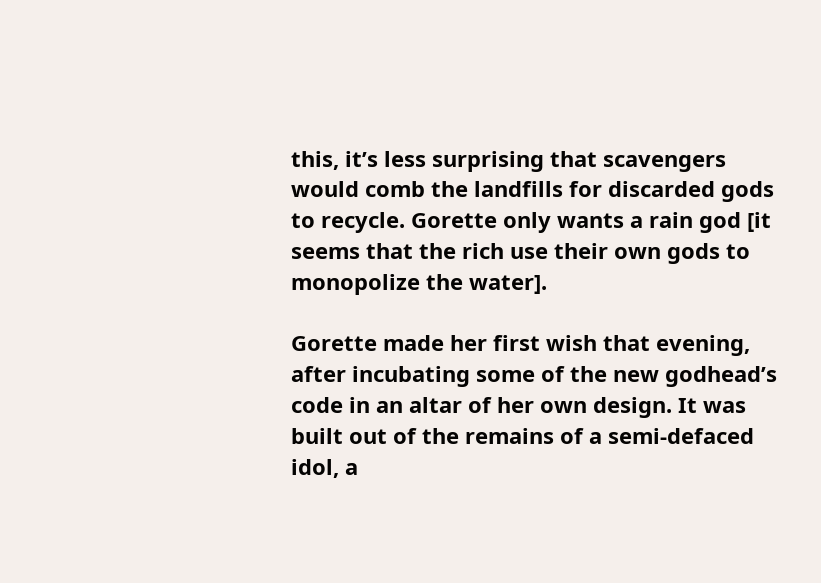this, it’s less surprising that scavengers would comb the landfills for discarded gods to recycle. Gorette only wants a rain god [it seems that the rich use their own gods to monopolize the water].

Gorette made her first wish that evening, after incubating some of the new godhead’s code in an altar of her own design. It was built out of the remains of a semi-defaced idol, a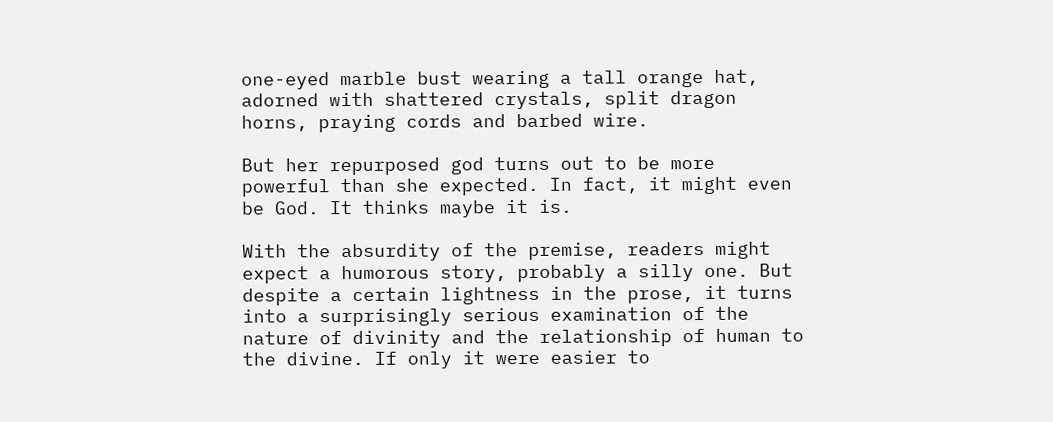one-eyed marble bust wearing a tall orange hat, adorned with shattered crystals, split dragon horns, praying cords and barbed wire.

But her repurposed god turns out to be more powerful than she expected. In fact, it might even be God. It thinks maybe it is.

With the absurdity of the premise, readers might expect a humorous story, probably a silly one. But despite a certain lightness in the prose, it turns into a surprisingly serious examination of the nature of divinity and the relationship of human to the divine. If only it were easier to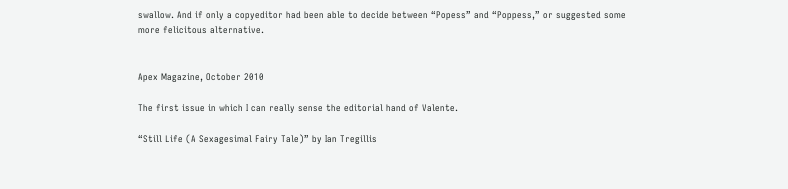swallow. And if only a copyeditor had been able to decide between “Popess” and “Poppess,” or suggested some more felicitous alternative.


Apex Magazine, October 2010

The first issue in which I can really sense the editorial hand of Valente.

“Still Life (A Sexagesimal Fairy Tale)” by Ian Tregillis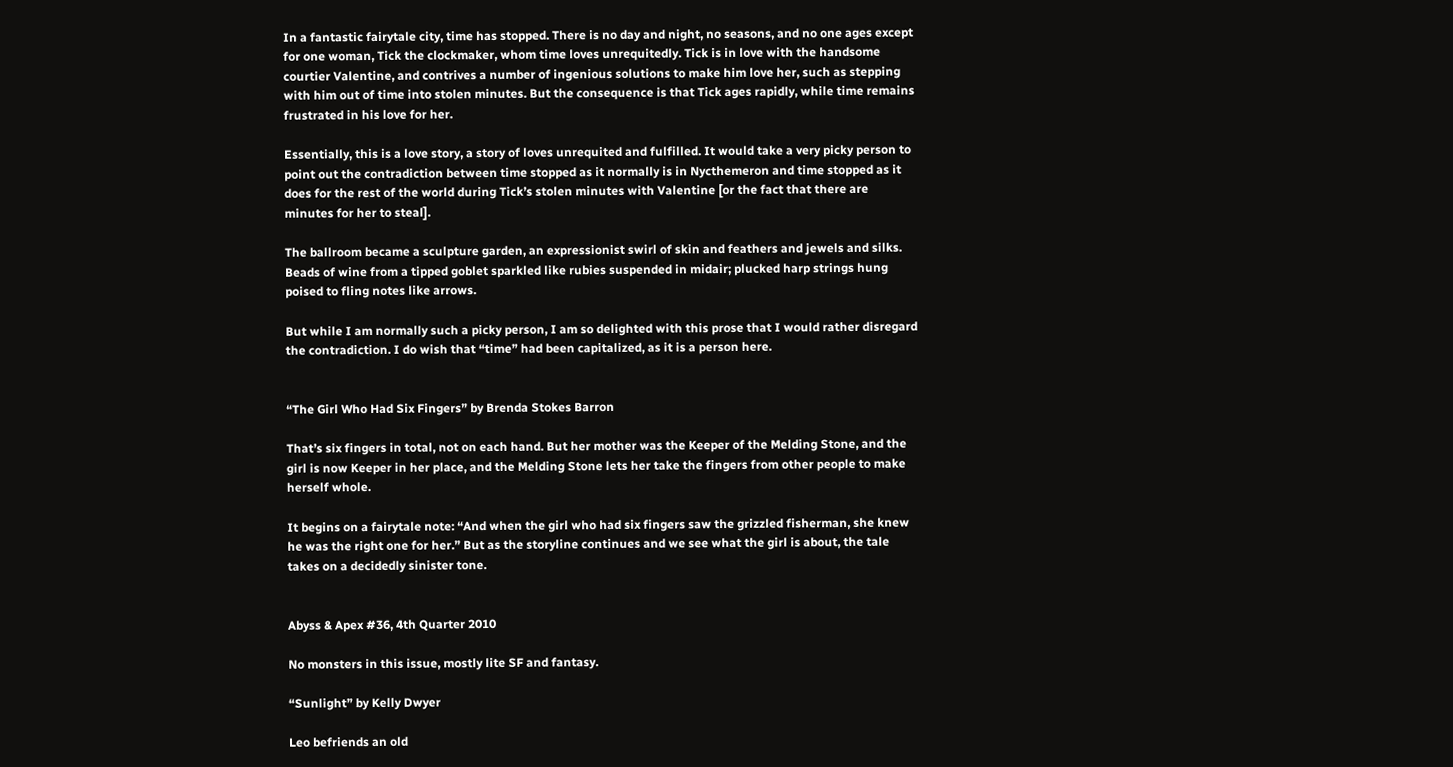In a fantastic fairytale city, time has stopped. There is no day and night, no seasons, and no one ages except for one woman, Tick the clockmaker, whom time loves unrequitedly. Tick is in love with the handsome courtier Valentine, and contrives a number of ingenious solutions to make him love her, such as stepping with him out of time into stolen minutes. But the consequence is that Tick ages rapidly, while time remains frustrated in his love for her.

Essentially, this is a love story, a story of loves unrequited and fulfilled. It would take a very picky person to point out the contradiction between time stopped as it normally is in Nycthemeron and time stopped as it does for the rest of the world during Tick’s stolen minutes with Valentine [or the fact that there are minutes for her to steal].

The ballroom became a sculpture garden, an expressionist swirl of skin and feathers and jewels and silks. Beads of wine from a tipped goblet sparkled like rubies suspended in midair; plucked harp strings hung poised to fling notes like arrows.

But while I am normally such a picky person, I am so delighted with this prose that I would rather disregard the contradiction. I do wish that “time” had been capitalized, as it is a person here.


“The Girl Who Had Six Fingers” by Brenda Stokes Barron

That’s six fingers in total, not on each hand. But her mother was the Keeper of the Melding Stone, and the girl is now Keeper in her place, and the Melding Stone lets her take the fingers from other people to make herself whole.

It begins on a fairytale note: “And when the girl who had six fingers saw the grizzled fisherman, she knew he was the right one for her.” But as the storyline continues and we see what the girl is about, the tale takes on a decidedly sinister tone.


Abyss & Apex #36, 4th Quarter 2010

No monsters in this issue, mostly lite SF and fantasy.

“Sunlight” by Kelly Dwyer

Leo befriends an old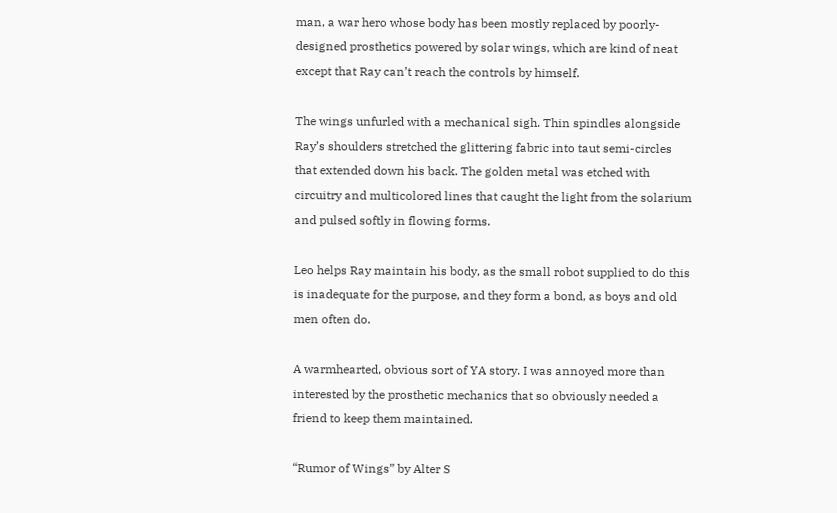man, a war hero whose body has been mostly replaced by poorly-designed prosthetics powered by solar wings, which are kind of neat except that Ray can’t reach the controls by himself.

The wings unfurled with a mechanical sigh. Thin spindles alongside Ray’s shoulders stretched the glittering fabric into taut semi-circles that extended down his back. The golden metal was etched with circuitry and multicolored lines that caught the light from the solarium and pulsed softly in flowing forms.

Leo helps Ray maintain his body, as the small robot supplied to do this is inadequate for the purpose, and they form a bond, as boys and old men often do.

A warmhearted, obvious sort of YA story. I was annoyed more than interested by the prosthetic mechanics that so obviously needed a friend to keep them maintained.

“Rumor of Wings” by Alter S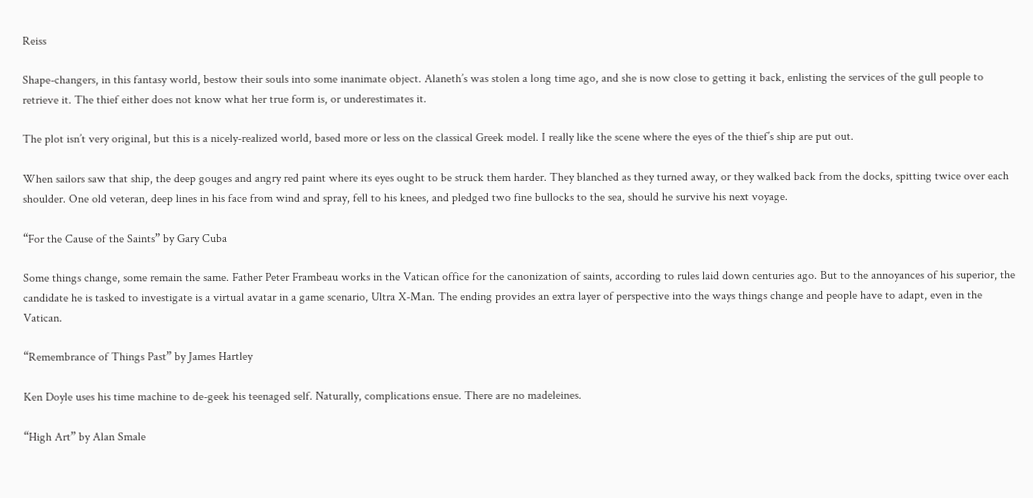Reiss

Shape-changers, in this fantasy world, bestow their souls into some inanimate object. Alaneth’s was stolen a long time ago, and she is now close to getting it back, enlisting the services of the gull people to retrieve it. The thief either does not know what her true form is, or underestimates it.

The plot isn’t very original, but this is a nicely-realized world, based more or less on the classical Greek model. I really like the scene where the eyes of the thief’s ship are put out.

When sailors saw that ship, the deep gouges and angry red paint where its eyes ought to be struck them harder. They blanched as they turned away, or they walked back from the docks, spitting twice over each shoulder. One old veteran, deep lines in his face from wind and spray, fell to his knees, and pledged two fine bullocks to the sea, should he survive his next voyage.

“For the Cause of the Saints” by Gary Cuba

Some things change, some remain the same. Father Peter Frambeau works in the Vatican office for the canonization of saints, according to rules laid down centuries ago. But to the annoyances of his superior, the candidate he is tasked to investigate is a virtual avatar in a game scenario, Ultra X-Man. The ending provides an extra layer of perspective into the ways things change and people have to adapt, even in the Vatican.

“Remembrance of Things Past” by James Hartley

Ken Doyle uses his time machine to de-geek his teenaged self. Naturally, complications ensue. There are no madeleines.

“High Art” by Alan Smale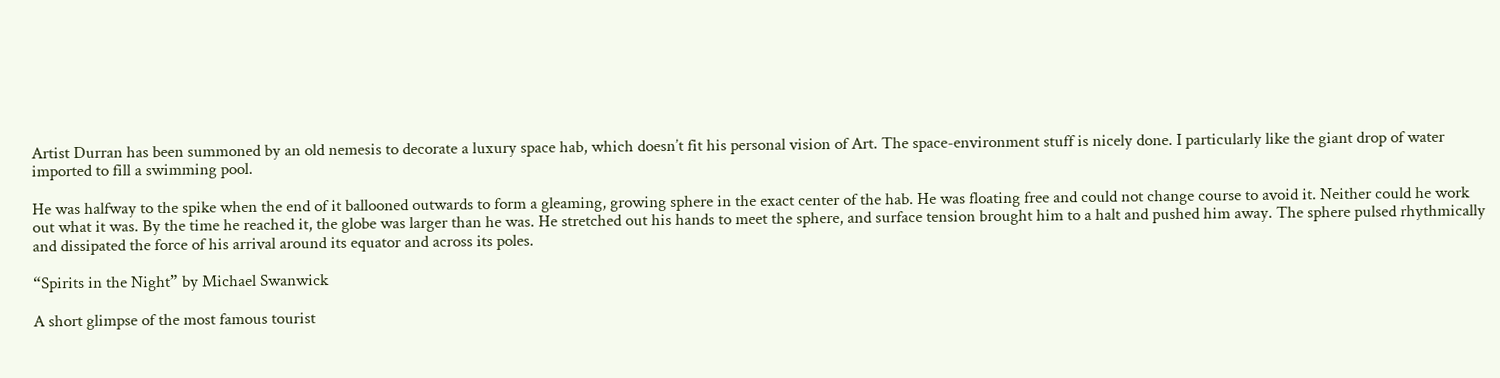Artist Durran has been summoned by an old nemesis to decorate a luxury space hab, which doesn’t fit his personal vision of Art. The space-environment stuff is nicely done. I particularly like the giant drop of water imported to fill a swimming pool.

He was halfway to the spike when the end of it ballooned outwards to form a gleaming, growing sphere in the exact center of the hab. He was floating free and could not change course to avoid it. Neither could he work out what it was. By the time he reached it, the globe was larger than he was. He stretched out his hands to meet the sphere, and surface tension brought him to a halt and pushed him away. The sphere pulsed rhythmically and dissipated the force of his arrival around its equator and across its poles.

“Spirits in the Night” by Michael Swanwick

A short glimpse of the most famous tourist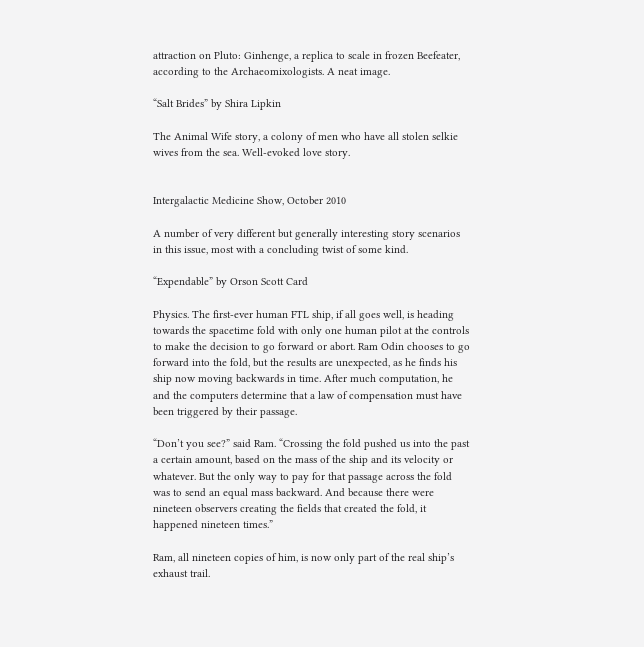attraction on Pluto: Ginhenge, a replica to scale in frozen Beefeater, according to the Archaeomixologists. A neat image.

“Salt Brides” by Shira Lipkin

The Animal Wife story, a colony of men who have all stolen selkie wives from the sea. Well-evoked love story.


Intergalactic Medicine Show, October 2010

A number of very different but generally interesting story scenarios in this issue, most with a concluding twist of some kind.

“Expendable” by Orson Scott Card

Physics. The first-ever human FTL ship, if all goes well, is heading towards the spacetime fold with only one human pilot at the controls to make the decision to go forward or abort. Ram Odin chooses to go forward into the fold, but the results are unexpected, as he finds his ship now moving backwards in time. After much computation, he and the computers determine that a law of compensation must have been triggered by their passage.

“Don’t you see?” said Ram. “Crossing the fold pushed us into the past a certain amount, based on the mass of the ship and its velocity or whatever. But the only way to pay for that passage across the fold was to send an equal mass backward. And because there were nineteen observers creating the fields that created the fold, it happened nineteen times.”

Ram, all nineteen copies of him, is now only part of the real ship’s exhaust trail.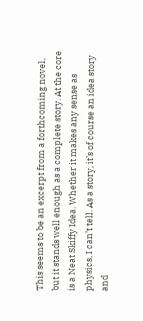This seems to be an excerpt from a forthcoming novel, but it stands well enough as a complete story. At the core is a Neat Skiffy Idea. Whether it makes any sense as physics, I can’t tell. As a story, it’s of course an idea story and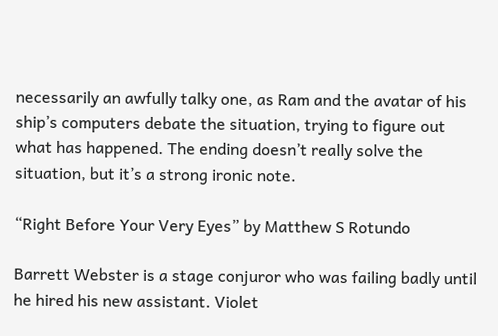necessarily an awfully talky one, as Ram and the avatar of his ship’s computers debate the situation, trying to figure out what has happened. The ending doesn’t really solve the situation, but it’s a strong ironic note.

“Right Before Your Very Eyes” by Matthew S Rotundo

Barrett Webster is a stage conjuror who was failing badly until he hired his new assistant. Violet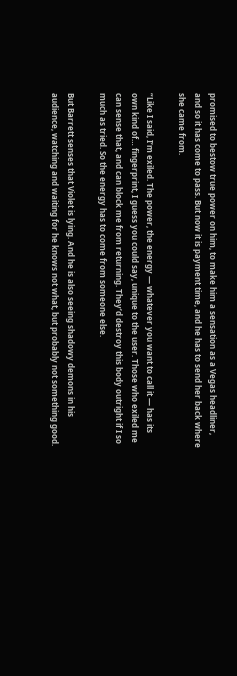promised to bestow true power on him, to make him a sensation as a Vegas headliner, and so it has come to pass. But now it is payment time, and he has to send her back where she came from.

“Like I said, I’m exiled. The power, the energy — whatever you want to call it — has its own kind of… fingerprint, I guess you could say, unique to the user. Those who exiled me can sense that, and can block me from returning. They’d destroy this body outright if I so much as tried. So the energy has to come from someone else.

But Barrett senses that Violet is lying. And he is also seeing shadowy demons in his audience, watching and waiting for he knows not what, but probably not something good.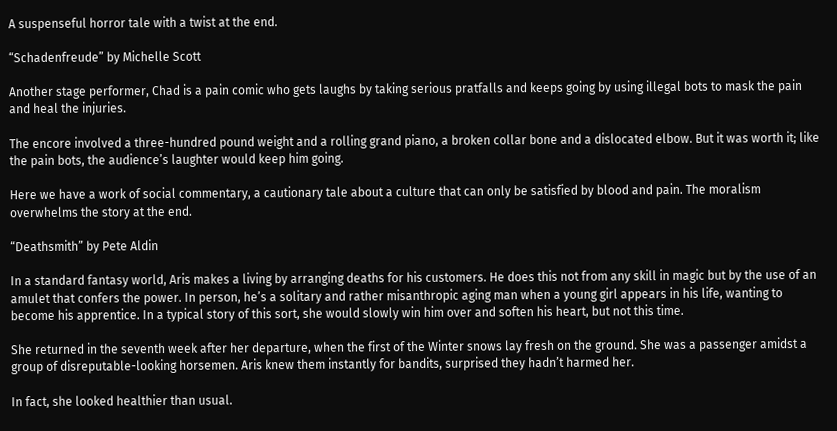A suspenseful horror tale with a twist at the end.

“Schadenfreude” by Michelle Scott

Another stage performer, Chad is a pain comic who gets laughs by taking serious pratfalls and keeps going by using illegal bots to mask the pain and heal the injuries.

The encore involved a three-hundred pound weight and a rolling grand piano, a broken collar bone and a dislocated elbow. But it was worth it; like the pain bots, the audience’s laughter would keep him going.

Here we have a work of social commentary, a cautionary tale about a culture that can only be satisfied by blood and pain. The moralism overwhelms the story at the end.

“Deathsmith” by Pete Aldin

In a standard fantasy world, Aris makes a living by arranging deaths for his customers. He does this not from any skill in magic but by the use of an amulet that confers the power. In person, he’s a solitary and rather misanthropic aging man when a young girl appears in his life, wanting to become his apprentice. In a typical story of this sort, she would slowly win him over and soften his heart, but not this time.

She returned in the seventh week after her departure, when the first of the Winter snows lay fresh on the ground. She was a passenger amidst a group of disreputable-looking horsemen. Aris knew them instantly for bandits, surprised they hadn’t harmed her.

In fact, she looked healthier than usual.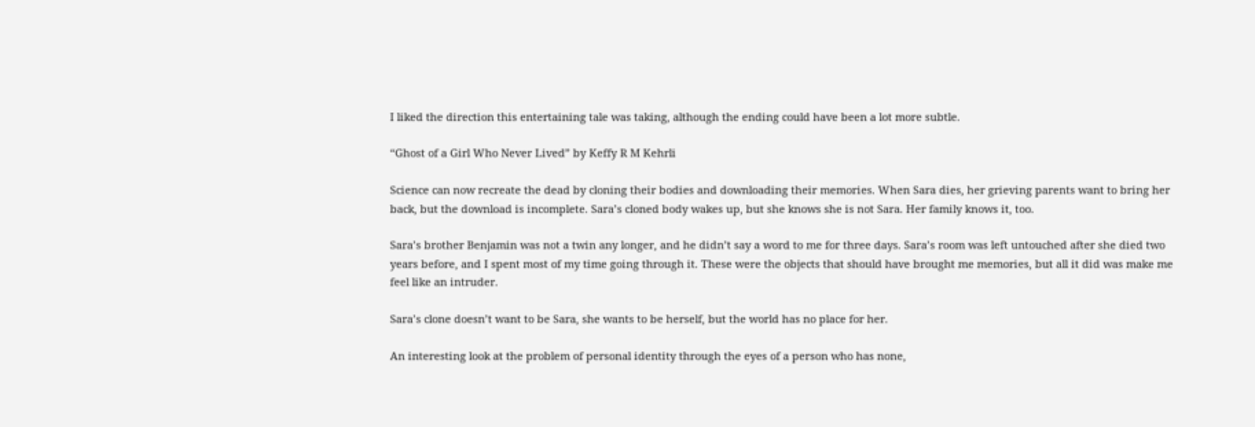I liked the direction this entertaining tale was taking, although the ending could have been a lot more subtle.

“Ghost of a Girl Who Never Lived” by Keffy R M Kehrli

Science can now recreate the dead by cloning their bodies and downloading their memories. When Sara dies, her grieving parents want to bring her back, but the download is incomplete. Sara’s cloned body wakes up, but she knows she is not Sara. Her family knows it, too.

Sara’s brother Benjamin was not a twin any longer, and he didn’t say a word to me for three days. Sara’s room was left untouched after she died two years before, and I spent most of my time going through it. These were the objects that should have brought me memories, but all it did was make me feel like an intruder.

Sara’s clone doesn’t want to be Sara, she wants to be herself, but the world has no place for her.

An interesting look at the problem of personal identity through the eyes of a person who has none,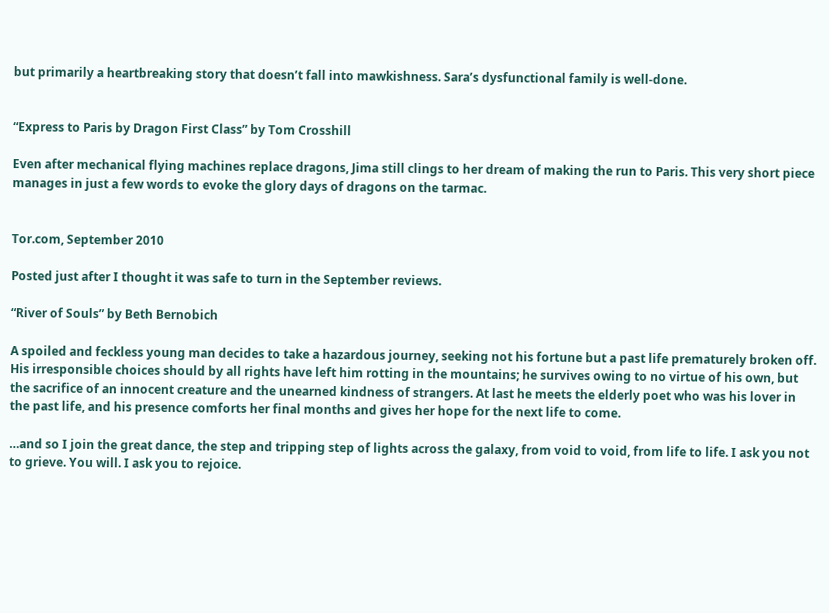but primarily a heartbreaking story that doesn’t fall into mawkishness. Sara’s dysfunctional family is well-done.


“Express to Paris by Dragon First Class” by Tom Crosshill

Even after mechanical flying machines replace dragons, Jima still clings to her dream of making the run to Paris. This very short piece manages in just a few words to evoke the glory days of dragons on the tarmac.


Tor.com, September 2010

Posted just after I thought it was safe to turn in the September reviews.

“River of Souls” by Beth Bernobich

A spoiled and feckless young man decides to take a hazardous journey, seeking not his fortune but a past life prematurely broken off. His irresponsible choices should by all rights have left him rotting in the mountains; he survives owing to no virtue of his own, but the sacrifice of an innocent creature and the unearned kindness of strangers. At last he meets the elderly poet who was his lover in the past life, and his presence comforts her final months and gives her hope for the next life to come.

…and so I join the great dance, the step and tripping step of lights across the galaxy, from void to void, from life to life. I ask you not to grieve. You will. I ask you to rejoice.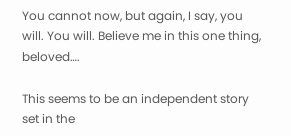You cannot now, but again, I say, you will. You will. Believe me in this one thing, beloved….

This seems to be an independent story set in the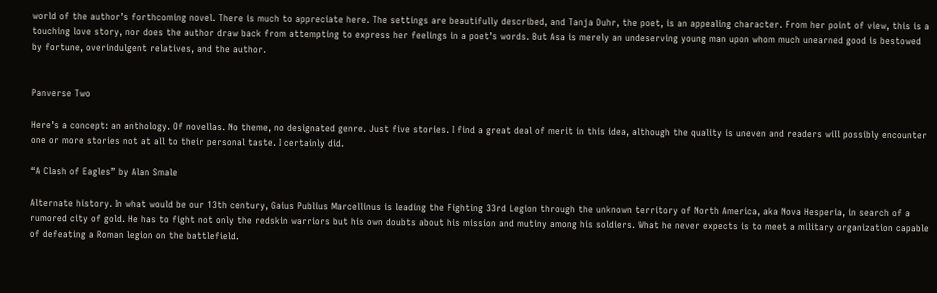world of the author’s forthcoming novel. There is much to appreciate here. The settings are beautifully described, and Tanja Duhr, the poet, is an appealing character. From her point of view, this is a touching love story, nor does the author draw back from attempting to express her feelings in a poet’s words. But Asa is merely an undeserving young man upon whom much unearned good is bestowed by fortune, overindulgent relatives, and the author.


Panverse Two

Here’s a concept: an anthology. Of novellas. No theme, no designated genre. Just five stories. I find a great deal of merit in this idea, although the quality is uneven and readers will possibly encounter one or more stories not at all to their personal taste. I certainly did.

“A Clash of Eagles” by Alan Smale

Alternate history. In what would be our 13th century, Gaius Publius Marcellinus is leading the Fighting 33rd Legion through the unknown territory of North America, aka Nova Hesperia, in search of a rumored city of gold. He has to fight not only the redskin warriors but his own doubts about his mission and mutiny among his soldiers. What he never expects is to meet a military organization capable of defeating a Roman legion on the battlefield.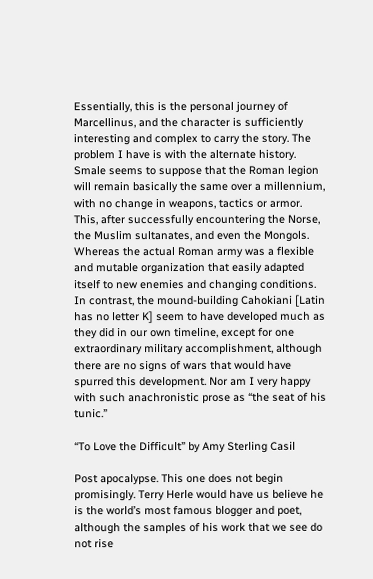Essentially, this is the personal journey of Marcellinus, and the character is sufficiently interesting and complex to carry the story. The problem I have is with the alternate history. Smale seems to suppose that the Roman legion will remain basically the same over a millennium, with no change in weapons, tactics or armor. This, after successfully encountering the Norse, the Muslim sultanates, and even the Mongols. Whereas the actual Roman army was a flexible and mutable organization that easily adapted itself to new enemies and changing conditions. In contrast, the mound-building Cahokiani [Latin has no letter K] seem to have developed much as they did in our own timeline, except for one extraordinary military accomplishment, although there are no signs of wars that would have spurred this development. Nor am I very happy with such anachronistic prose as “the seat of his tunic.”

“To Love the Difficult” by Amy Sterling Casil

Post apocalypse. This one does not begin promisingly. Terry Herle would have us believe he is the world’s most famous blogger and poet, although the samples of his work that we see do not rise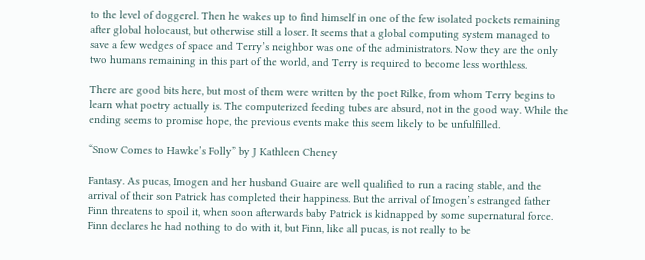to the level of doggerel. Then he wakes up to find himself in one of the few isolated pockets remaining after global holocaust, but otherwise still a loser. It seems that a global computing system managed to save a few wedges of space and Terry’s neighbor was one of the administrators. Now they are the only two humans remaining in this part of the world, and Terry is required to become less worthless.

There are good bits here, but most of them were written by the poet Rilke, from whom Terry begins to learn what poetry actually is. The computerized feeding tubes are absurd, not in the good way. While the ending seems to promise hope, the previous events make this seem likely to be unfulfilled.

“Snow Comes to Hawke’s Folly” by J Kathleen Cheney

Fantasy. As pucas, Imogen and her husband Guaire are well qualified to run a racing stable, and the arrival of their son Patrick has completed their happiness. But the arrival of Imogen’s estranged father Finn threatens to spoil it, when soon afterwards baby Patrick is kidnapped by some supernatural force. Finn declares he had nothing to do with it, but Finn, like all pucas, is not really to be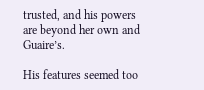trusted, and his powers are beyond her own and Guaire’s.

His features seemed too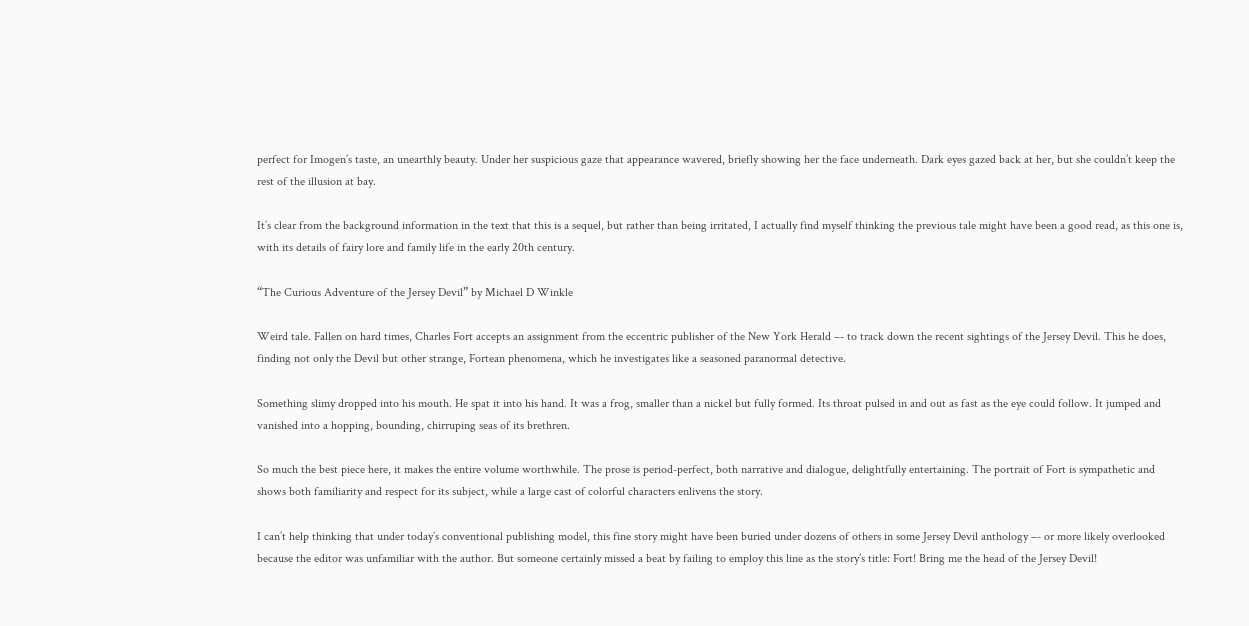perfect for Imogen’s taste, an unearthly beauty. Under her suspicious gaze that appearance wavered, briefly showing her the face underneath. Dark eyes gazed back at her, but she couldn’t keep the rest of the illusion at bay.

It’s clear from the background information in the text that this is a sequel, but rather than being irritated, I actually find myself thinking the previous tale might have been a good read, as this one is, with its details of fairy lore and family life in the early 20th century.

“The Curious Adventure of the Jersey Devil” by Michael D Winkle

Weird tale. Fallen on hard times, Charles Fort accepts an assignment from the eccentric publisher of the New York Herald –- to track down the recent sightings of the Jersey Devil. This he does, finding not only the Devil but other strange, Fortean phenomena, which he investigates like a seasoned paranormal detective.

Something slimy dropped into his mouth. He spat it into his hand. It was a frog, smaller than a nickel but fully formed. Its throat pulsed in and out as fast as the eye could follow. It jumped and vanished into a hopping, bounding, chirruping seas of its brethren.

So much the best piece here, it makes the entire volume worthwhile. The prose is period-perfect, both narrative and dialogue, delightfully entertaining. The portrait of Fort is sympathetic and shows both familiarity and respect for its subject, while a large cast of colorful characters enlivens the story.

I can’t help thinking that under today’s conventional publishing model, this fine story might have been buried under dozens of others in some Jersey Devil anthology –- or more likely overlooked because the editor was unfamiliar with the author. But someone certainly missed a beat by failing to employ this line as the story’s title: Fort! Bring me the head of the Jersey Devil!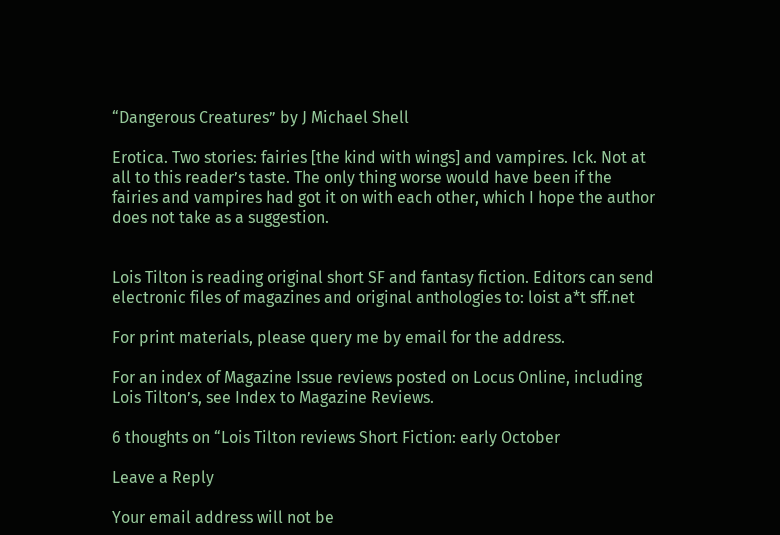“Dangerous Creatures” by J Michael Shell

Erotica. Two stories: fairies [the kind with wings] and vampires. Ick. Not at all to this reader’s taste. The only thing worse would have been if the fairies and vampires had got it on with each other, which I hope the author does not take as a suggestion.


Lois Tilton is reading original short SF and fantasy fiction. Editors can send electronic files of magazines and original anthologies to: loist a*t sff.net

For print materials, please query me by email for the address.

For an index of Magazine Issue reviews posted on Locus Online, including Lois Tilton’s, see Index to Magazine Reviews.

6 thoughts on “Lois Tilton reviews Short Fiction: early October

Leave a Reply

Your email address will not be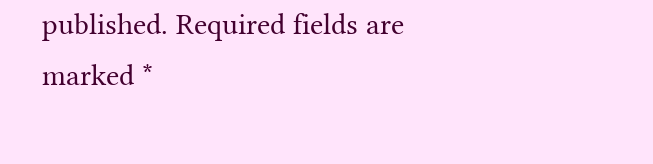published. Required fields are marked *